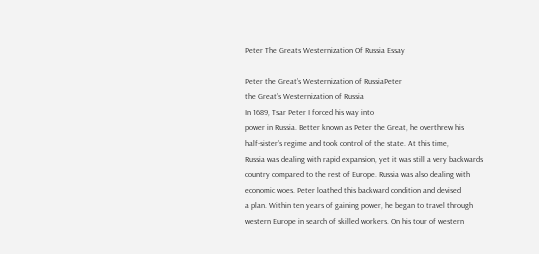Peter The Greats Westernization Of Russia Essay

Peter the Great’s Westernization of RussiaPeter
the Great’s Westernization of Russia
In 1689, Tsar Peter I forced his way into
power in Russia. Better known as Peter the Great, he overthrew his
half-sister’s regime and took control of the state. At this time,
Russia was dealing with rapid expansion, yet it was still a very backwards
country compared to the rest of Europe. Russia was also dealing with
economic woes. Peter loathed this backward condition and devised
a plan. Within ten years of gaining power, he began to travel through
western Europe in search of skilled workers. On his tour of western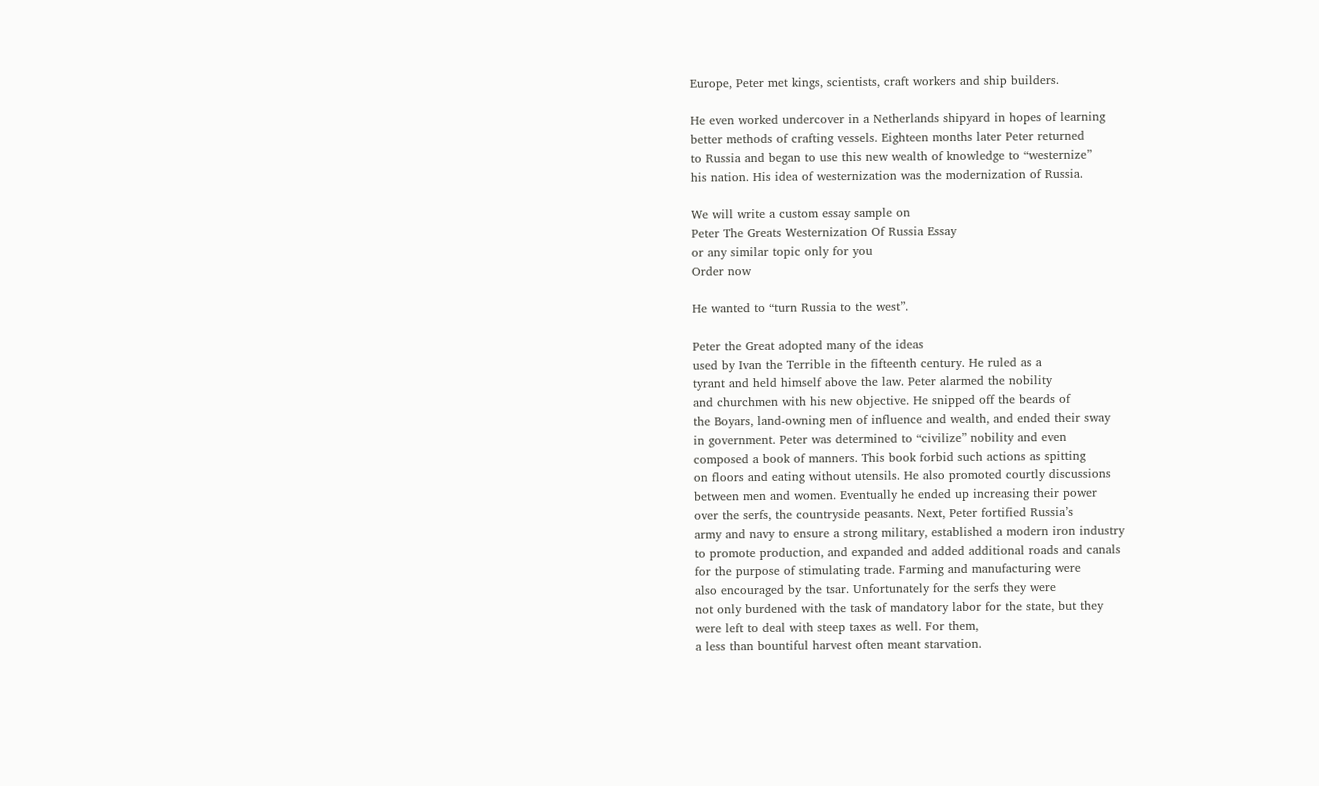Europe, Peter met kings, scientists, craft workers and ship builders.

He even worked undercover in a Netherlands shipyard in hopes of learning
better methods of crafting vessels. Eighteen months later Peter returned
to Russia and began to use this new wealth of knowledge to “westernize”
his nation. His idea of westernization was the modernization of Russia.

We will write a custom essay sample on
Peter The Greats Westernization Of Russia Essay
or any similar topic only for you
Order now

He wanted to “turn Russia to the west”.

Peter the Great adopted many of the ideas
used by Ivan the Terrible in the fifteenth century. He ruled as a
tyrant and held himself above the law. Peter alarmed the nobility
and churchmen with his new objective. He snipped off the beards of
the Boyars, land-owning men of influence and wealth, and ended their sway
in government. Peter was determined to “civilize” nobility and even
composed a book of manners. This book forbid such actions as spitting
on floors and eating without utensils. He also promoted courtly discussions
between men and women. Eventually he ended up increasing their power
over the serfs, the countryside peasants. Next, Peter fortified Russia’s
army and navy to ensure a strong military, established a modern iron industry
to promote production, and expanded and added additional roads and canals
for the purpose of stimulating trade. Farming and manufacturing were
also encouraged by the tsar. Unfortunately for the serfs they were
not only burdened with the task of mandatory labor for the state, but they
were left to deal with steep taxes as well. For them,
a less than bountiful harvest often meant starvation.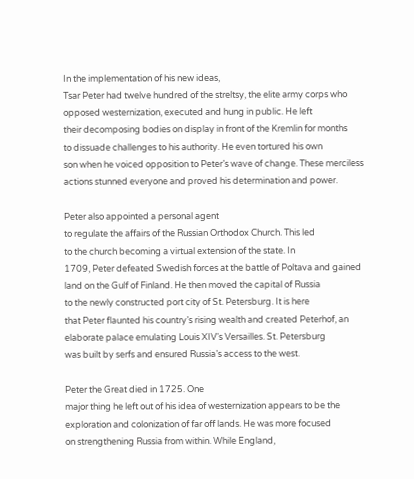In the implementation of his new ideas,
Tsar Peter had twelve hundred of the streltsy, the elite army corps who
opposed westernization, executed and hung in public. He left
their decomposing bodies on display in front of the Kremlin for months
to dissuade challenges to his authority. He even tortured his own
son when he voiced opposition to Peter’s wave of change. These merciless
actions stunned everyone and proved his determination and power.

Peter also appointed a personal agent
to regulate the affairs of the Russian Orthodox Church. This led
to the church becoming a virtual extension of the state. In
1709, Peter defeated Swedish forces at the battle of Poltava and gained
land on the Gulf of Finland. He then moved the capital of Russia
to the newly constructed port city of St. Petersburg. It is here
that Peter flaunted his country’s rising wealth and created Peterhof, an
elaborate palace emulating Louis XIV’s Versailles. St. Petersburg
was built by serfs and ensured Russia’s access to the west.

Peter the Great died in 1725. One
major thing he left out of his idea of westernization appears to be the
exploration and colonization of far off lands. He was more focused
on strengthening Russia from within. While England,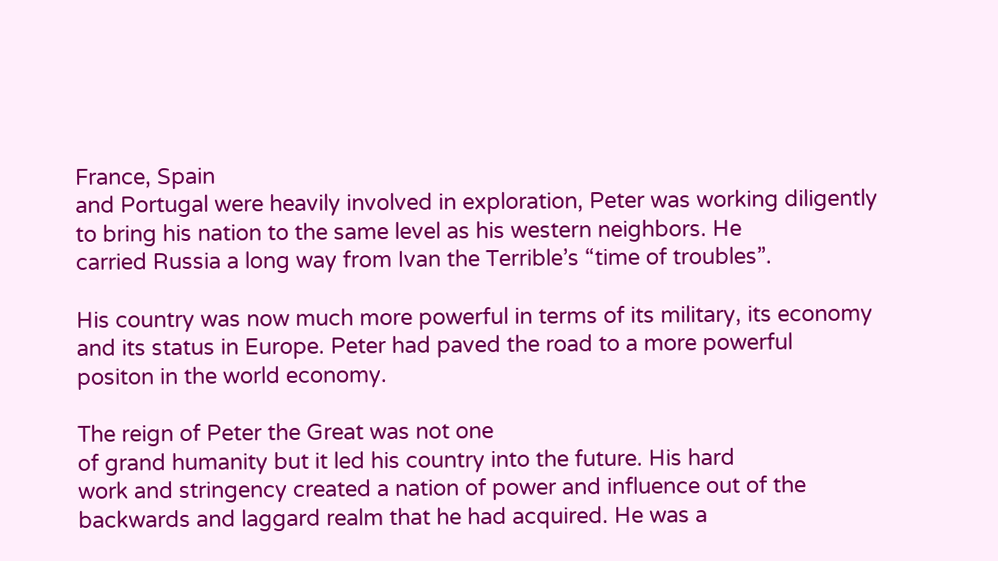France, Spain
and Portugal were heavily involved in exploration, Peter was working diligently
to bring his nation to the same level as his western neighbors. He
carried Russia a long way from Ivan the Terrible’s “time of troubles”.

His country was now much more powerful in terms of its military, its economy
and its status in Europe. Peter had paved the road to a more powerful
positon in the world economy.

The reign of Peter the Great was not one
of grand humanity but it led his country into the future. His hard
work and stringency created a nation of power and influence out of the
backwards and laggard realm that he had acquired. He was a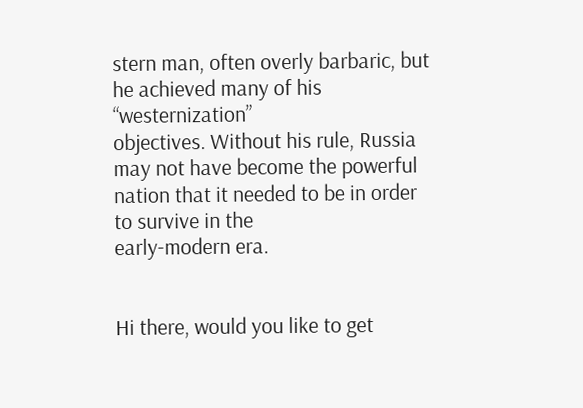stern man, often overly barbaric, but he achieved many of his “westernization”
objectives. Without his rule, Russia may not have become the powerful
nation that it needed to be in order to survive in the
early-modern era.


Hi there, would you like to get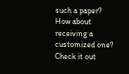such a paper? How about receiving a customized one? Check it out